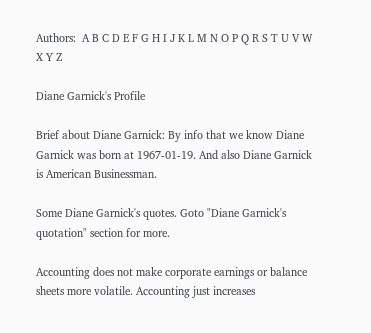Authors:  A B C D E F G H I J K L M N O P Q R S T U V W X Y Z

Diane Garnick's Profile

Brief about Diane Garnick: By info that we know Diane Garnick was born at 1967-01-19. And also Diane Garnick is American Businessman.

Some Diane Garnick's quotes. Goto "Diane Garnick's quotation" section for more.

Accounting does not make corporate earnings or balance sheets more volatile. Accounting just increases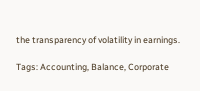the transparency of volatility in earnings.

Tags: Accounting, Balance, Corporate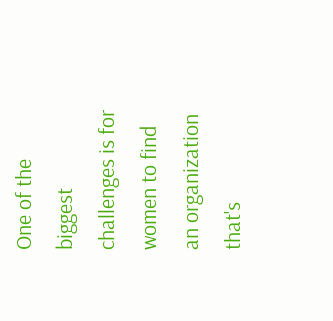One of the biggest challenges is for women to find an organization that's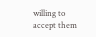willing to accept them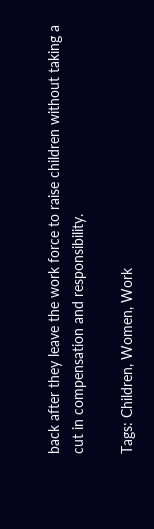back after they leave the work force to raise children without taking a cut in compensation and responsibility.

Tags: Children, Women, Work